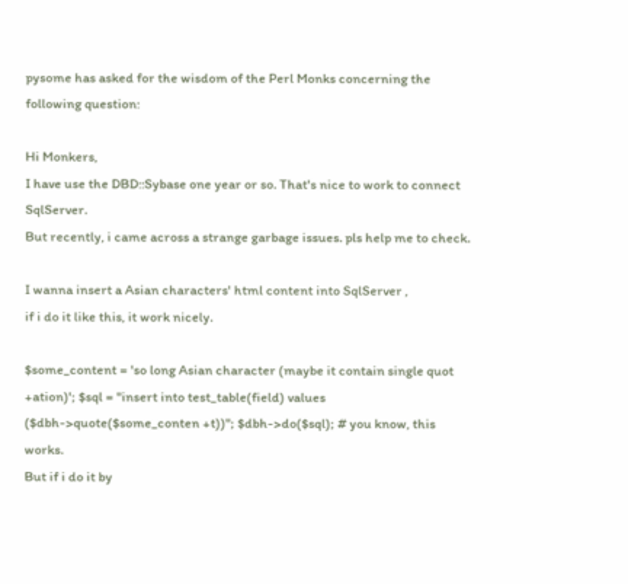pysome has asked for the wisdom of the Perl Monks concerning the following question:

Hi Monkers,
I have use the DBD::Sybase one year or so. That's nice to work to connect SqlServer.
But recently, i came across a strange garbage issues. pls help me to check.

I wanna insert a Asian characters' html content into SqlServer ,
if i do it like this, it work nicely.

$some_content = 'so long Asian character (maybe it contain single quot +ation)'; $sql = "insert into test_table(field) values ($dbh->quote($some_conten +t))"; $dbh->do($sql); # you know, this works.
But if i do it by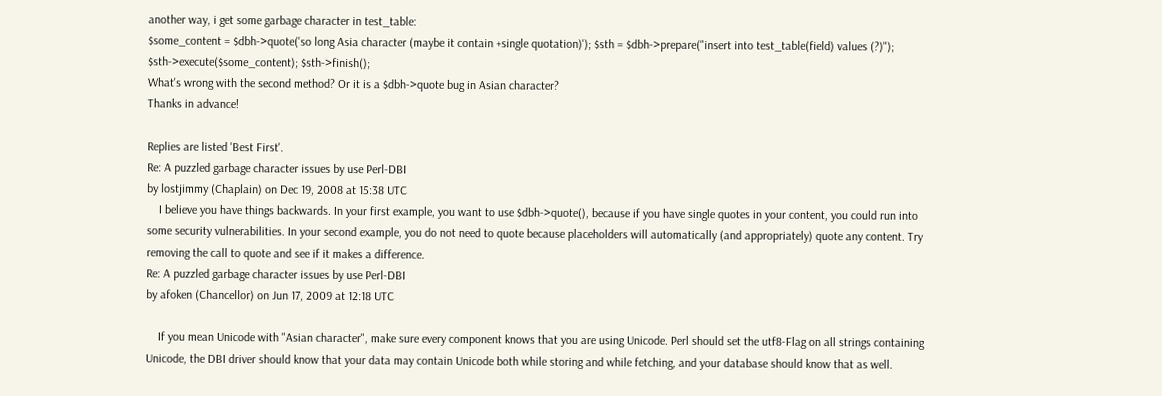another way, i get some garbage character in test_table:
$some_content = $dbh->quote('so long Asia character (maybe it contain +single quotation)'); $sth = $dbh->prepare("insert into test_table(field) values (?)"); $sth->execute($some_content); $sth->finish();
What's wrong with the second method? Or it is a $dbh->quote bug in Asian character?
Thanks in advance!

Replies are listed 'Best First'.
Re: A puzzled garbage character issues by use Perl-DBI
by lostjimmy (Chaplain) on Dec 19, 2008 at 15:38 UTC
    I believe you have things backwards. In your first example, you want to use $dbh->quote(), because if you have single quotes in your content, you could run into some security vulnerabilities. In your second example, you do not need to quote because placeholders will automatically (and appropriately) quote any content. Try removing the call to quote and see if it makes a difference.
Re: A puzzled garbage character issues by use Perl-DBI
by afoken (Chancellor) on Jun 17, 2009 at 12:18 UTC

    If you mean Unicode with "Asian character", make sure every component knows that you are using Unicode. Perl should set the utf8-Flag on all strings containing Unicode, the DBI driver should know that your data may contain Unicode both while storing and while fetching, and your database should know that as well.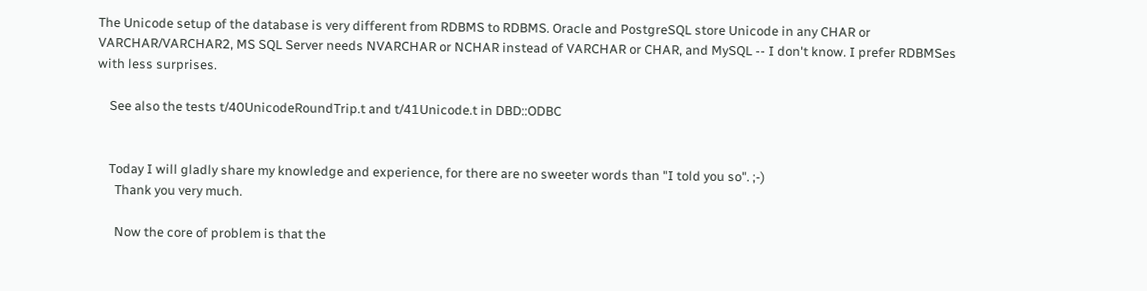The Unicode setup of the database is very different from RDBMS to RDBMS. Oracle and PostgreSQL store Unicode in any CHAR or VARCHAR/VARCHAR2, MS SQL Server needs NVARCHAR or NCHAR instead of VARCHAR or CHAR, and MySQL -- I don't know. I prefer RDBMSes with less surprises.

    See also the tests t/40UnicodeRoundTrip.t and t/41Unicode.t in DBD::ODBC


    Today I will gladly share my knowledge and experience, for there are no sweeter words than "I told you so". ;-)
      Thank you very much.

      Now the core of problem is that the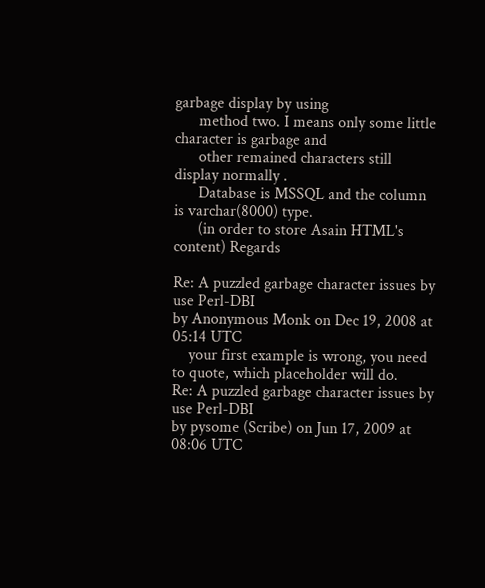garbage display by using
      method two. I means only some little character is garbage and
      other remained characters still display normally .
      Database is MSSQL and the column is varchar(8000) type.
      (in order to store Asain HTML's content) Regards

Re: A puzzled garbage character issues by use Perl-DBI
by Anonymous Monk on Dec 19, 2008 at 05:14 UTC
    your first example is wrong, you need to quote, which placeholder will do.
Re: A puzzled garbage character issues by use Perl-DBI
by pysome (Scribe) on Jun 17, 2009 at 08:06 UTC